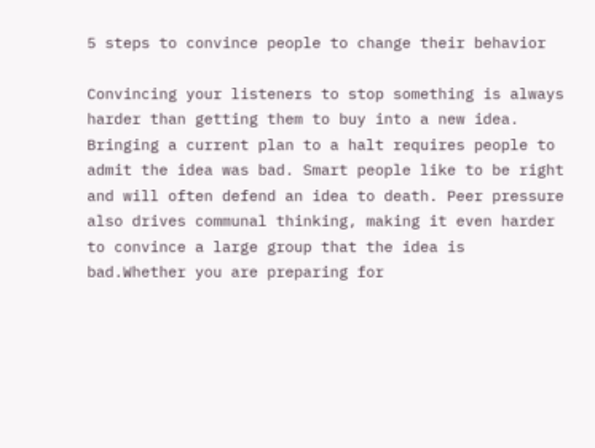5 steps to convince people to change their behavior

Convincing your listeners to stop something is always harder than getting them to buy into a new idea. Bringing a current plan to a halt requires people to admit the idea was bad. Smart people like to be right and will often defend an idea to death. Peer pressure also drives communal thinking, making it even harder to convince a large group that the idea is bad.Whether you are preparing for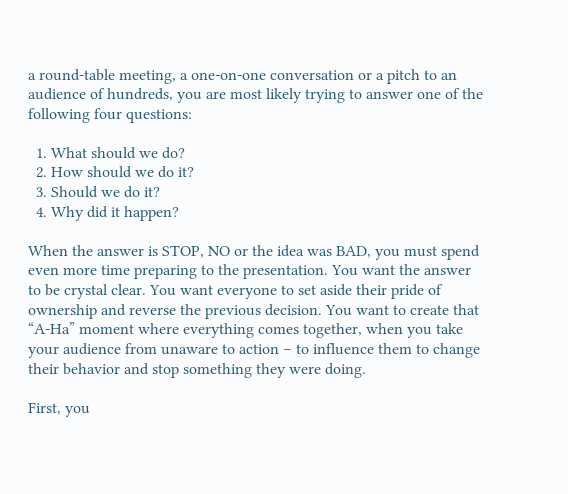a round-table meeting, a one-on-one conversation or a pitch to an audience of hundreds, you are most likely trying to answer one of the following four questions:

  1. What should we do?
  2. How should we do it?
  3. Should we do it?
  4. Why did it happen?

When the answer is STOP, NO or the idea was BAD, you must spend even more time preparing to the presentation. You want the answer to be crystal clear. You want everyone to set aside their pride of ownership and reverse the previous decision. You want to create that “A-Ha” moment where everything comes together, when you take your audience from unaware to action – to influence them to change their behavior and stop something they were doing.

First, you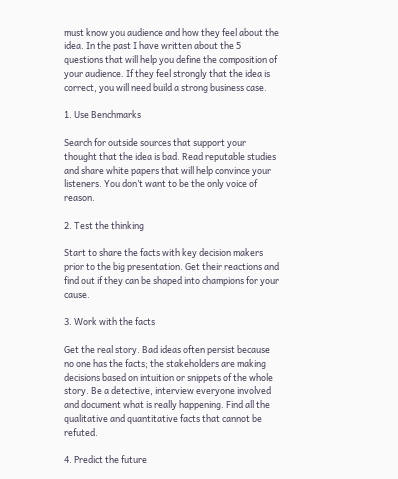must know you audience and how they feel about the idea. In the past I have written about the 5 questions that will help you define the composition of your audience. If they feel strongly that the idea is correct, you will need build a strong business case.

1. Use Benchmarks

Search for outside sources that support your thought that the idea is bad. Read reputable studies and share white papers that will help convince your listeners. You don’t want to be the only voice of reason.

2. Test the thinking

Start to share the facts with key decision makers prior to the big presentation. Get their reactions and find out if they can be shaped into champions for your cause.

3. Work with the facts

Get the real story. Bad ideas often persist because no one has the facts; the stakeholders are making decisions based on intuition or snippets of the whole story. Be a detective, interview everyone involved and document what is really happening. Find all the qualitative and quantitative facts that cannot be refuted.

4. Predict the future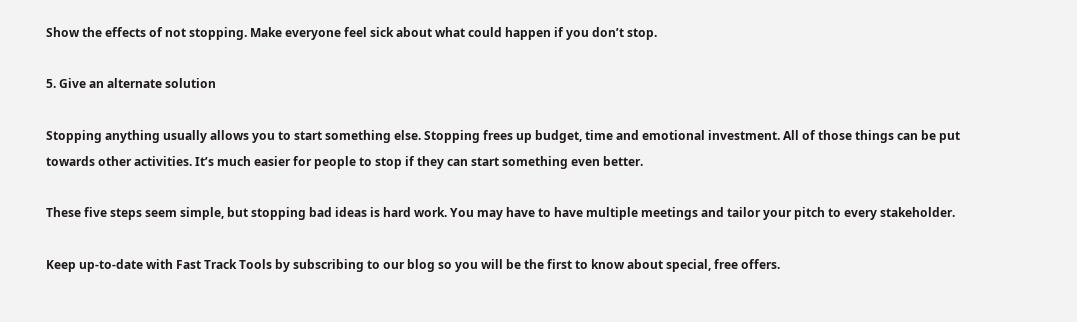Show the effects of not stopping. Make everyone feel sick about what could happen if you don’t stop.

5. Give an alternate solution

Stopping anything usually allows you to start something else. Stopping frees up budget, time and emotional investment. All of those things can be put towards other activities. It’s much easier for people to stop if they can start something even better.

These five steps seem simple, but stopping bad ideas is hard work. You may have to have multiple meetings and tailor your pitch to every stakeholder.

Keep up-to-date with Fast Track Tools by subscribing to our blog so you will be the first to know about special, free offers.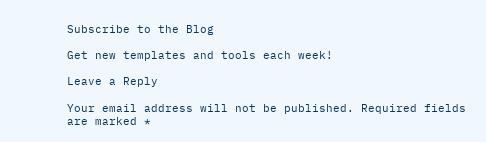Subscribe to the Blog

Get new templates and tools each week!

Leave a Reply

Your email address will not be published. Required fields are marked *